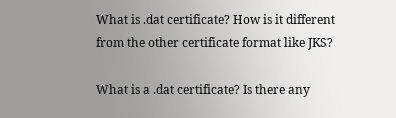What is .dat certificate? How is it different from the other certificate format like JKS?

What is a .dat certificate? Is there any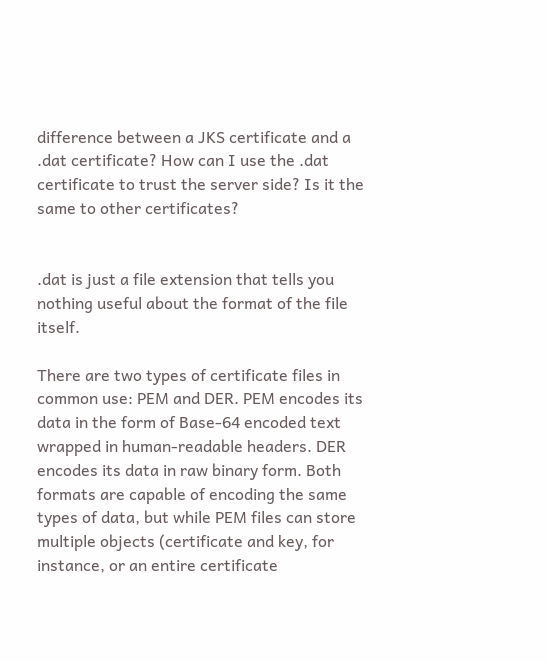difference between a JKS certificate and a .dat certificate? How can I use the .dat certificate to trust the server side? Is it the same to other certificates?


.dat is just a file extension that tells you nothing useful about the format of the file itself.

There are two types of certificate files in common use: PEM and DER. PEM encodes its data in the form of Base-64 encoded text wrapped in human-readable headers. DER encodes its data in raw binary form. Both formats are capable of encoding the same types of data, but while PEM files can store multiple objects (certificate and key, for instance, or an entire certificate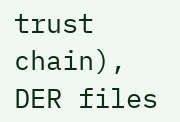trust chain), DER files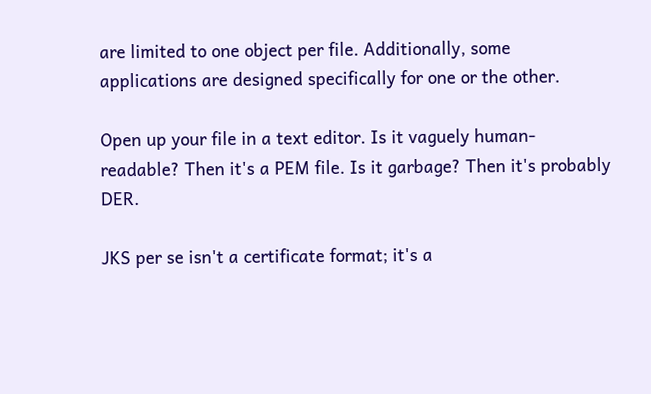are limited to one object per file. Additionally, some applications are designed specifically for one or the other.

Open up your file in a text editor. Is it vaguely human-readable? Then it's a PEM file. Is it garbage? Then it's probably DER.

JKS per se isn't a certificate format; it's a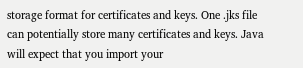storage format for certificates and keys. One .jks file can potentially store many certificates and keys. Java will expect that you import your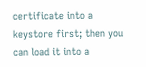certificate into a keystore first; then you can load it into a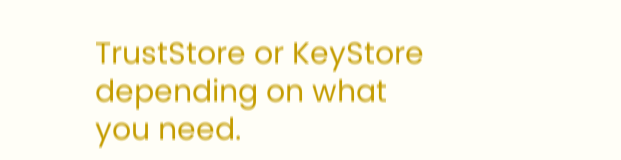TrustStore or KeyStore depending on what you need.